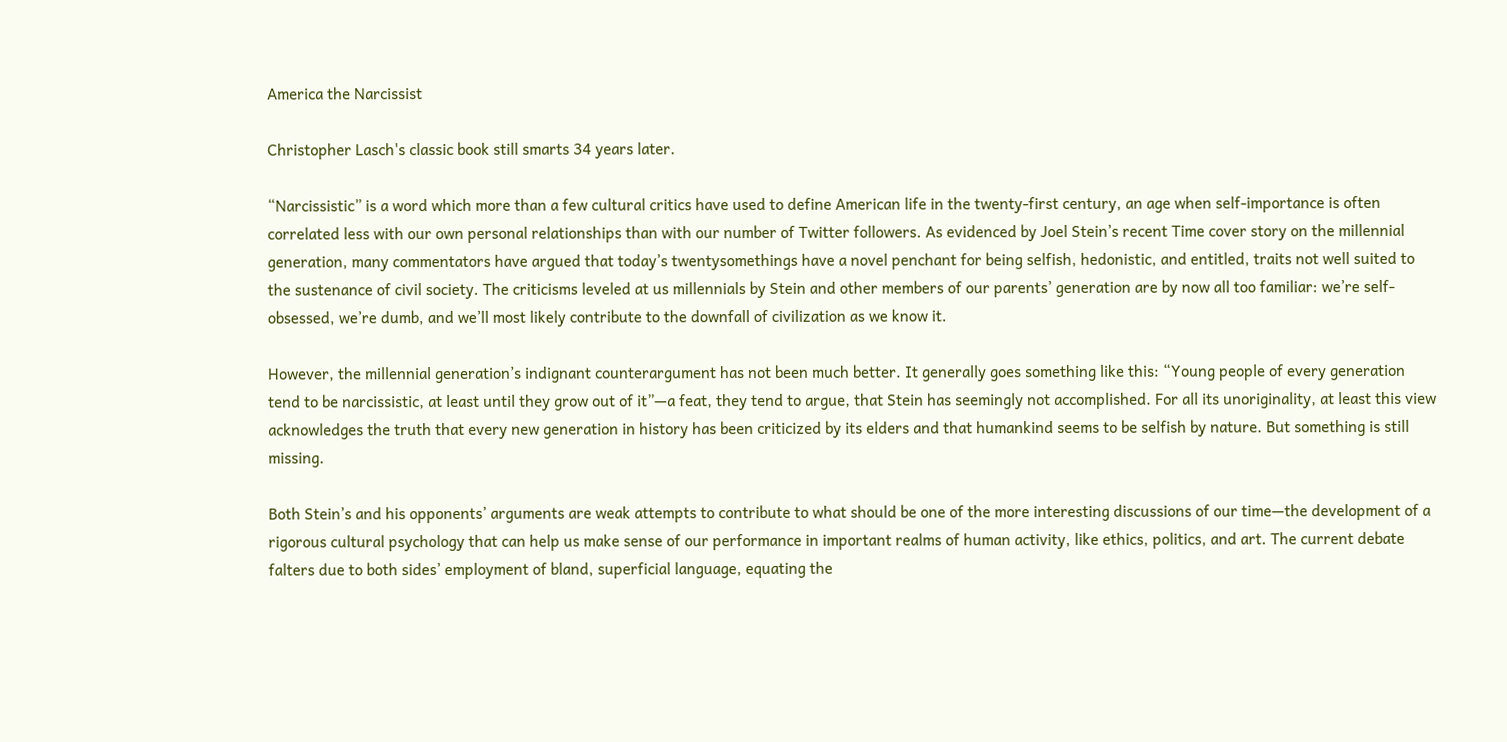America the Narcissist

Christopher Lasch's classic book still smarts 34 years later.

“Narcissistic” is a word which more than a few cultural critics have used to define American life in the twenty-first century, an age when self-importance is often correlated less with our own personal relationships than with our number of Twitter followers. As evidenced by Joel Stein’s recent Time cover story on the millennial generation, many commentators have argued that today’s twentysomethings have a novel penchant for being selfish, hedonistic, and entitled, traits not well suited to the sustenance of civil society. The criticisms leveled at us millennials by Stein and other members of our parents’ generation are by now all too familiar: we’re self-obsessed, we’re dumb, and we’ll most likely contribute to the downfall of civilization as we know it.

However, the millennial generation’s indignant counterargument has not been much better. It generally goes something like this: “Young people of every generation tend to be narcissistic, at least until they grow out of it”—a feat, they tend to argue, that Stein has seemingly not accomplished. For all its unoriginality, at least this view acknowledges the truth that every new generation in history has been criticized by its elders and that humankind seems to be selfish by nature. But something is still missing.

Both Stein’s and his opponents’ arguments are weak attempts to contribute to what should be one of the more interesting discussions of our time—the development of a rigorous cultural psychology that can help us make sense of our performance in important realms of human activity, like ethics, politics, and art. The current debate falters due to both sides’ employment of bland, superficial language, equating the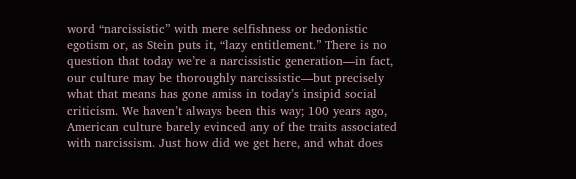word “narcissistic” with mere selfishness or hedonistic egotism or, as Stein puts it, “lazy entitlement.” There is no question that today we’re a narcissistic generation—in fact, our culture may be thoroughly narcissistic—but precisely what that means has gone amiss in today’s insipid social criticism. We haven’t always been this way; 100 years ago, American culture barely evinced any of the traits associated with narcissism. Just how did we get here, and what does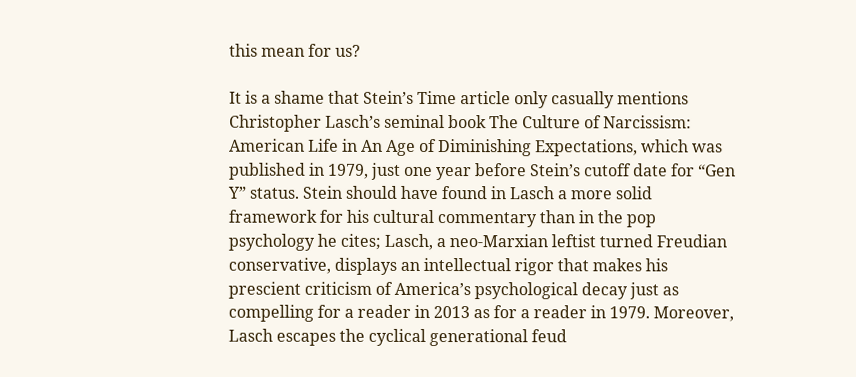this mean for us?

It is a shame that Stein’s Time article only casually mentions Christopher Lasch’s seminal book The Culture of Narcissism: American Life in An Age of Diminishing Expectations, which was published in 1979, just one year before Stein’s cutoff date for “Gen Y” status. Stein should have found in Lasch a more solid framework for his cultural commentary than in the pop psychology he cites; Lasch, a neo-Marxian leftist turned Freudian conservative, displays an intellectual rigor that makes his prescient criticism of America’s psychological decay just as compelling for a reader in 2013 as for a reader in 1979. Moreover, Lasch escapes the cyclical generational feud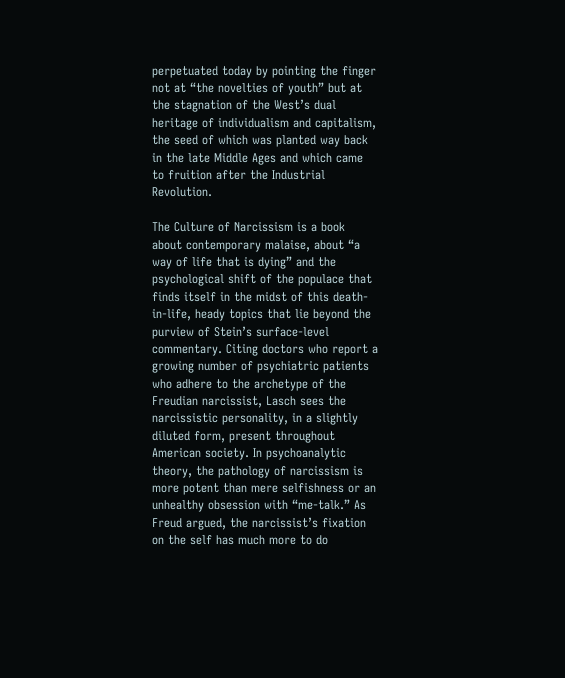perpetuated today by pointing the finger not at “the novelties of youth” but at the stagnation of the West’s dual heritage of individualism and capitalism, the seed of which was planted way back in the late Middle Ages and which came to fruition after the Industrial Revolution.

The Culture of Narcissism is a book about contemporary malaise, about “a way of life that is dying” and the psychological shift of the populace that finds itself in the midst of this death-in-life, heady topics that lie beyond the purview of Stein’s surface-level commentary. Citing doctors who report a growing number of psychiatric patients who adhere to the archetype of the Freudian narcissist, Lasch sees the narcissistic personality, in a slightly diluted form, present throughout American society. In psychoanalytic theory, the pathology of narcissism is more potent than mere selfishness or an unhealthy obsession with “me-talk.” As Freud argued, the narcissist’s fixation on the self has much more to do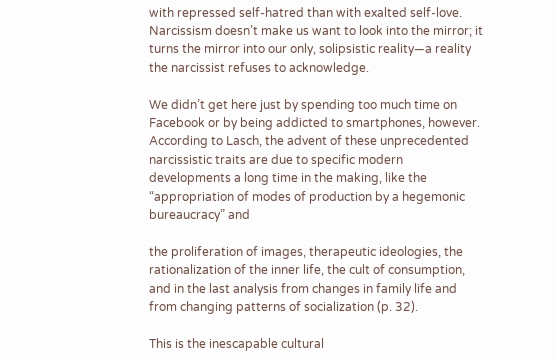with repressed self-hatred than with exalted self-love. Narcissism doesn’t make us want to look into the mirror; it turns the mirror into our only, solipsistic reality—a reality the narcissist refuses to acknowledge.

We didn’t get here just by spending too much time on Facebook or by being addicted to smartphones, however. According to Lasch, the advent of these unprecedented narcissistic traits are due to specific modern developments a long time in the making, like the “appropriation of modes of production by a hegemonic bureaucracy” and

the proliferation of images, therapeutic ideologies, the rationalization of the inner life, the cult of consumption, and in the last analysis from changes in family life and from changing patterns of socialization (p. 32).

This is the inescapable cultural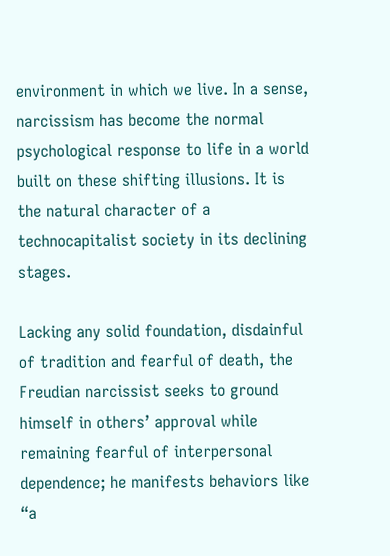environment in which we live. In a sense, narcissism has become the normal psychological response to life in a world built on these shifting illusions. It is the natural character of a technocapitalist society in its declining stages.

Lacking any solid foundation, disdainful of tradition and fearful of death, the Freudian narcissist seeks to ground himself in others’ approval while remaining fearful of interpersonal dependence; he manifests behaviors like “a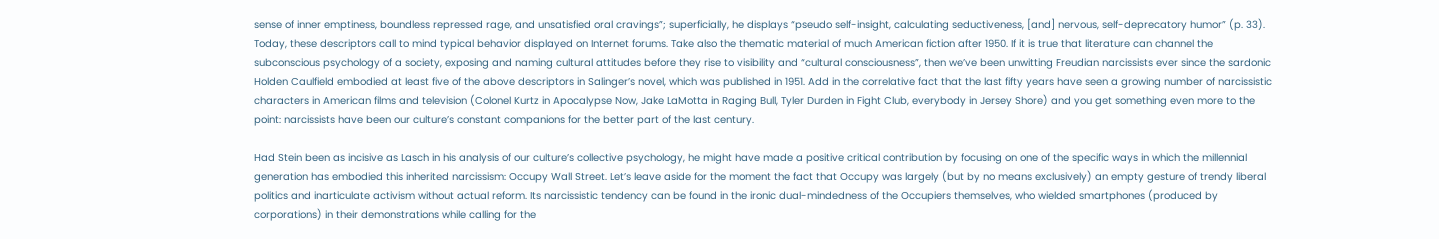sense of inner emptiness, boundless repressed rage, and unsatisfied oral cravings”; superficially, he displays “pseudo self-insight, calculating seductiveness, [and] nervous, self-deprecatory humor” (p. 33). Today, these descriptors call to mind typical behavior displayed on Internet forums. Take also the thematic material of much American fiction after 1950. If it is true that literature can channel the subconscious psychology of a society, exposing and naming cultural attitudes before they rise to visibility and “cultural consciousness”, then we’ve been unwitting Freudian narcissists ever since the sardonic Holden Caulfield embodied at least five of the above descriptors in Salinger’s novel, which was published in 1951. Add in the correlative fact that the last fifty years have seen a growing number of narcissistic characters in American films and television (Colonel Kurtz in Apocalypse Now, Jake LaMotta in Raging Bull, Tyler Durden in Fight Club, everybody in Jersey Shore) and you get something even more to the point: narcissists have been our culture’s constant companions for the better part of the last century.

Had Stein been as incisive as Lasch in his analysis of our culture’s collective psychology, he might have made a positive critical contribution by focusing on one of the specific ways in which the millennial generation has embodied this inherited narcissism: Occupy Wall Street. Let’s leave aside for the moment the fact that Occupy was largely (but by no means exclusively) an empty gesture of trendy liberal politics and inarticulate activism without actual reform. Its narcissistic tendency can be found in the ironic dual-mindedness of the Occupiers themselves, who wielded smartphones (produced by corporations) in their demonstrations while calling for the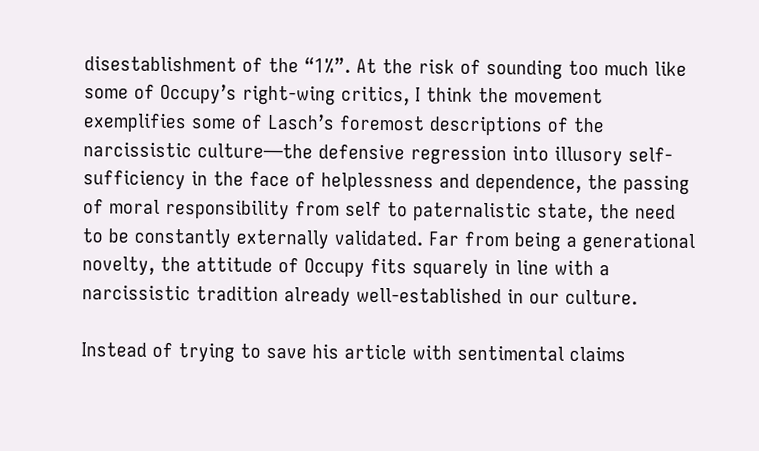disestablishment of the “1%”. At the risk of sounding too much like some of Occupy’s right-wing critics, I think the movement exemplifies some of Lasch’s foremost descriptions of the narcissistic culture—the defensive regression into illusory self-sufficiency in the face of helplessness and dependence, the passing of moral responsibility from self to paternalistic state, the need to be constantly externally validated. Far from being a generational novelty, the attitude of Occupy fits squarely in line with a narcissistic tradition already well-established in our culture.

Instead of trying to save his article with sentimental claims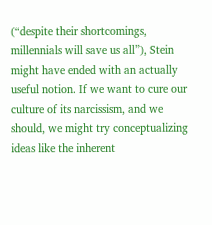(“despite their shortcomings, millennials will save us all”), Stein might have ended with an actually useful notion. If we want to cure our culture of its narcissism, and we should, we might try conceptualizing ideas like the inherent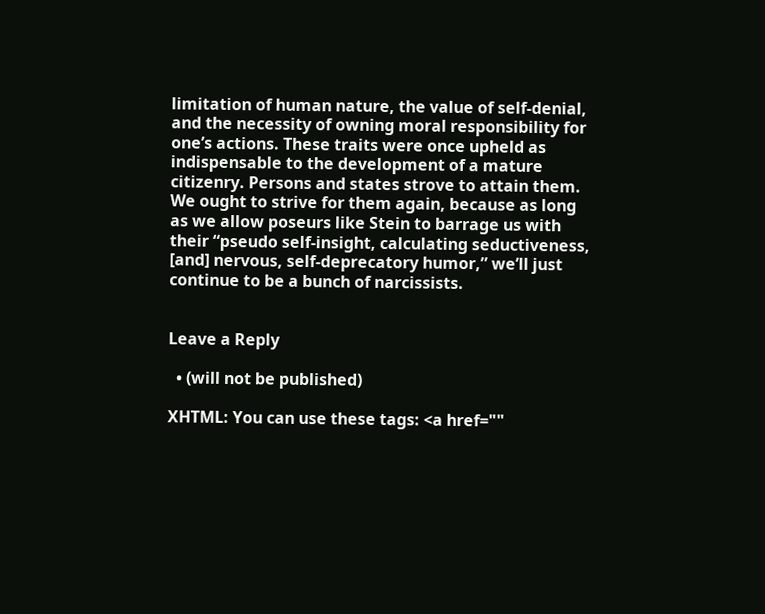limitation of human nature, the value of self-denial, and the necessity of owning moral responsibility for one’s actions. These traits were once upheld as indispensable to the development of a mature citizenry. Persons and states strove to attain them. We ought to strive for them again, because as long as we allow poseurs like Stein to barrage us with their “pseudo self-insight, calculating seductiveness, [and] nervous, self-deprecatory humor,” we’ll just continue to be a bunch of narcissists.


Leave a Reply

  • (will not be published)

XHTML: You can use these tags: <a href=""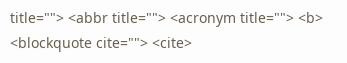title=""> <abbr title=""> <acronym title=""> <b> <blockquote cite=""> <cite>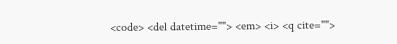<code> <del datetime=""> <em> <i> <q cite="">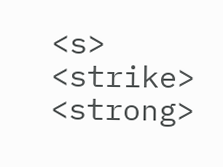<s> <strike> <strong>